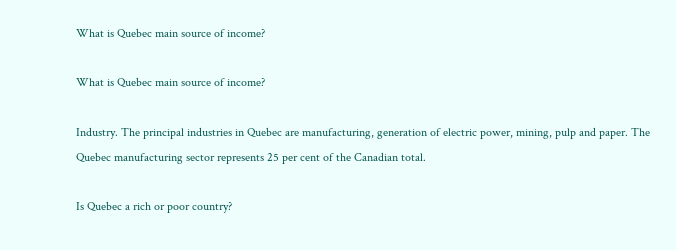What is Quebec main source of income?

What is Quebec main source of income?

Industry. The principal industries in Quebec are manufacturing, generation of electric power, mining, pulp and paper. The Quebec manufacturing sector represents 25 per cent of the Canadian total.

Is Quebec a rich or poor country?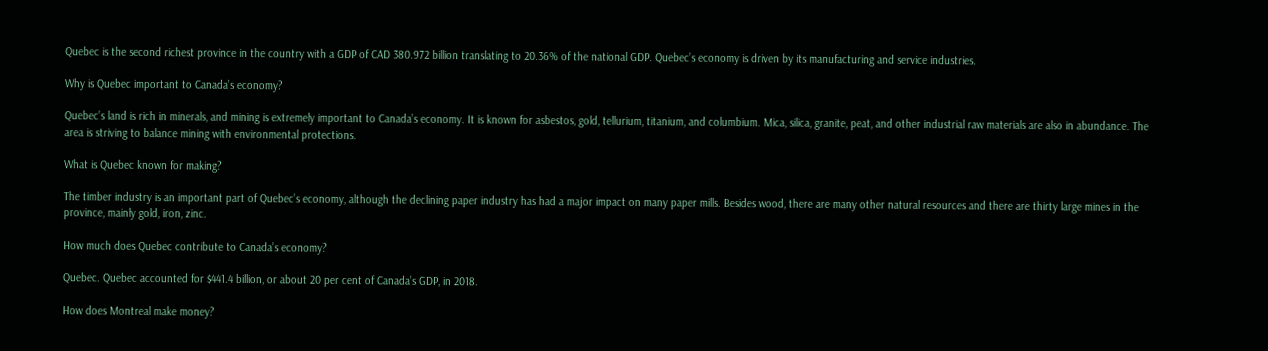Quebec is the second richest province in the country with a GDP of CAD 380.972 billion translating to 20.36% of the national GDP. Quebec’s economy is driven by its manufacturing and service industries.

Why is Quebec important to Canada’s economy?

Quebec’s land is rich in minerals, and mining is extremely important to Canada’s economy. It is known for asbestos, gold, tellurium, titanium, and columbium. Mica, silica, granite, peat, and other industrial raw materials are also in abundance. The area is striving to balance mining with environmental protections.

What is Quebec known for making?

The timber industry is an important part of Quebec’s economy, although the declining paper industry has had a major impact on many paper mills. Besides wood, there are many other natural resources and there are thirty large mines in the province, mainly gold, iron, zinc.

How much does Quebec contribute to Canada’s economy?

Quebec. Quebec accounted for $441.4 billion, or about 20 per cent of Canada’s GDP, in 2018.

How does Montreal make money?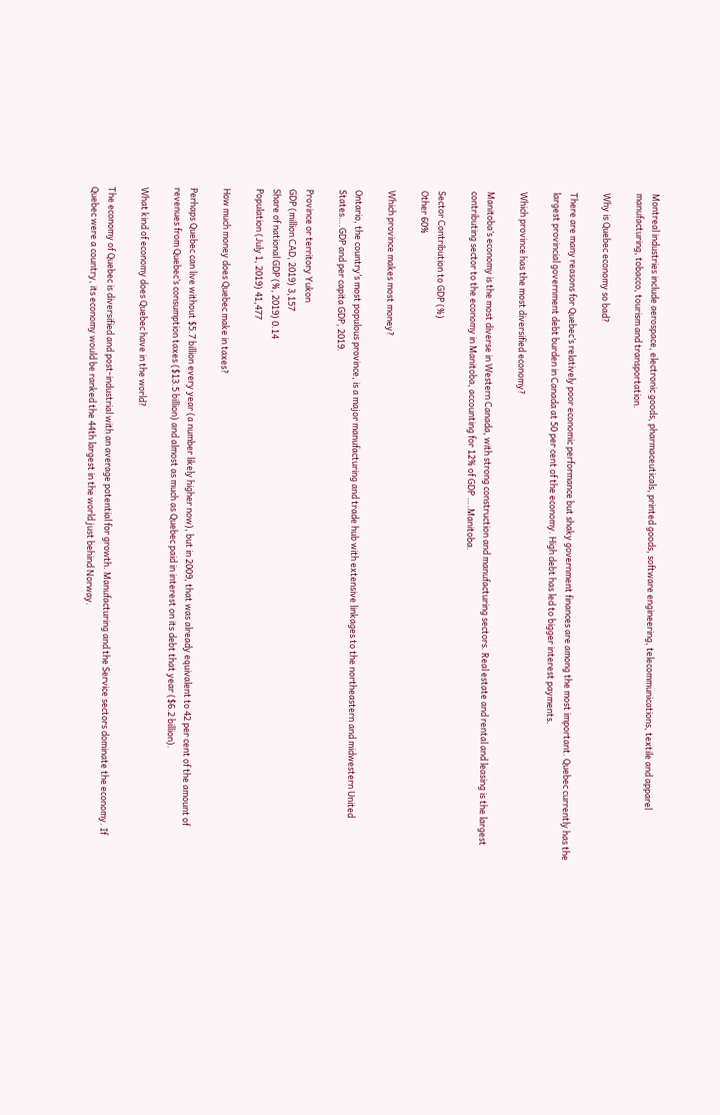Montreal industries include aerospace, electronic goods, pharmaceuticals, printed goods, software engineering, telecommunications, textile and apparel manufacturing, tobacco, tourism and transportation.

Why is Quebec economy so bad?

There are many reasons for Quebec’s relatively poor economic performance but shaky government finances are among the most important. Quebec currently has the largest provincial government debt burden in Canada at 50 per cent of the economy. High debt has led to bigger interest payments.

Which province has the most diversified economy?

Manitoba’s economy is the most diverse in Western Canada, with strong construction and manufacturing sectors. Real estate and rental and leasing is the largest contributing sector to the economy in Manitoba, accounting for 12% of GDP ….Manitoba.

Sector Contribution to GDP (%)
Other 60%

Which province makes most money?

Ontario, the country’s most populous province, is a major manufacturing and trade hub with extensive linkages to the northeastern and midwestern United States….GDP and per capita GDP, 2019.

Province or territory Yukon
GDP (million CAD, 2019) 3,157
Share of national GDP (%, 2019) 0.14
Population (July 1, 2019) 41,477

How much money does Quebec make in taxes?

Perhaps Quebec can live without $5.7 billion every year (a number likely higher now), but in 2009, that was already equivalent to 42 per cent of the amount of revenues from Quebec’s consumption taxes ($13.5 billion) and almost as much as Quebec paid in interest on its debt that year ($6.2 billion).

What kind of economy does Quebec have in the world?

The economy of Quebec is diversified and post-industrial with an average potential for growth. Manufacturing and the Service sectors dominate the economy. If Quebec were a country, its economy would be ranked the 44th largest in the world just behind Norway.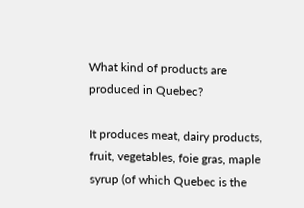What kind of products are produced in Quebec?

It produces meat, dairy products, fruit, vegetables, foie gras, maple syrup (of which Quebec is the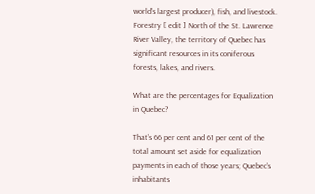world’s largest producer), fish, and livestock. Forestry [ edit ] North of the St. Lawrence River Valley, the territory of Quebec has significant resources in its coniferous forests, lakes, and rivers.

What are the percentages for Equalization in Quebec?

That’s 66 per cent and 61 per cent of the total amount set aside for equalization payments in each of those years; Quebec’s inhabitants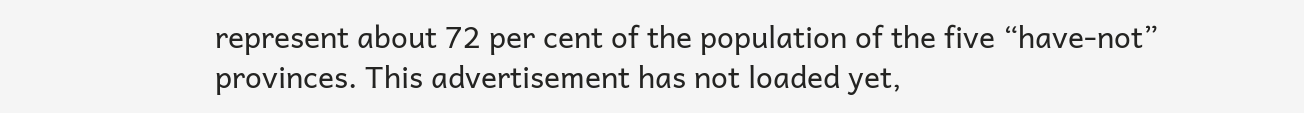represent about 72 per cent of the population of the five “have-not” provinces. This advertisement has not loaded yet,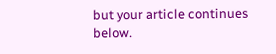but your article continues below.